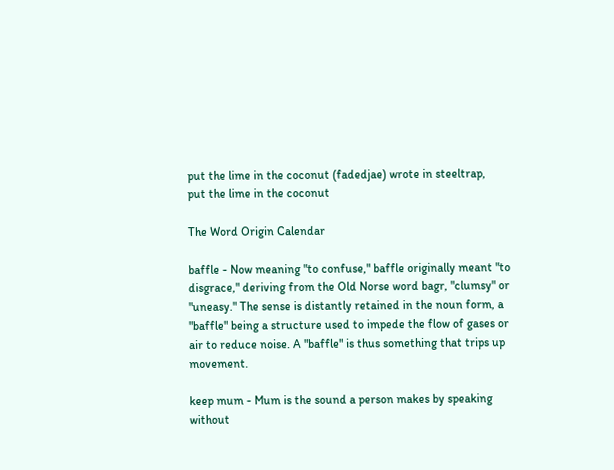put the lime in the coconut (fadedjae) wrote in steeltrap,
put the lime in the coconut

The Word Origin Calendar

baffle - Now meaning "to confuse," baffle originally meant "to disgrace," deriving from the Old Norse word bagr, "clumsy" or "uneasy." The sense is distantly retained in the noun form, a "baffle" being a structure used to impede the flow of gases or air to reduce noise. A "baffle" is thus something that trips up movement.

keep mum - Mum is the sound a person makes by speaking without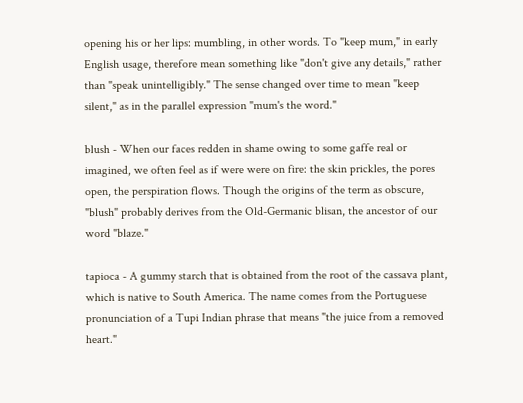opening his or her lips: mumbling, in other words. To "keep mum," in early English usage, therefore mean something like "don't give any details," rather than "speak unintelligibly." The sense changed over time to mean "keep silent," as in the parallel expression "mum's the word."

blush - When our faces redden in shame owing to some gaffe real or imagined, we often feel as if were were on fire: the skin prickles, the pores open, the perspiration flows. Though the origins of the term as obscure, "blush" probably derives from the Old-Germanic blisan, the ancestor of our word "blaze."

tapioca - A gummy starch that is obtained from the root of the cassava plant, which is native to South America. The name comes from the Portuguese pronunciation of a Tupi Indian phrase that means "the juice from a removed heart."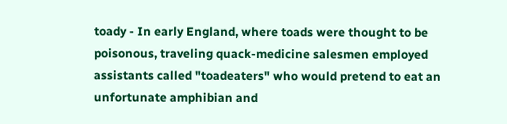toady - In early England, where toads were thought to be poisonous, traveling quack-medicine salesmen employed assistants called "toadeaters" who would pretend to eat an unfortunate amphibian and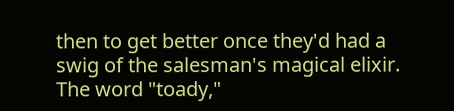then to get better once they'd had a swig of the salesman's magical elixir. The word "toady,"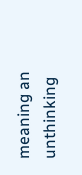meaning an unthinking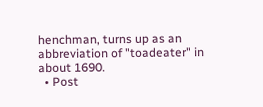henchman, turns up as an abbreviation of "toadeater" in about 1690.
  • Post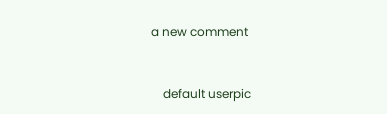a new comment


    default userpic